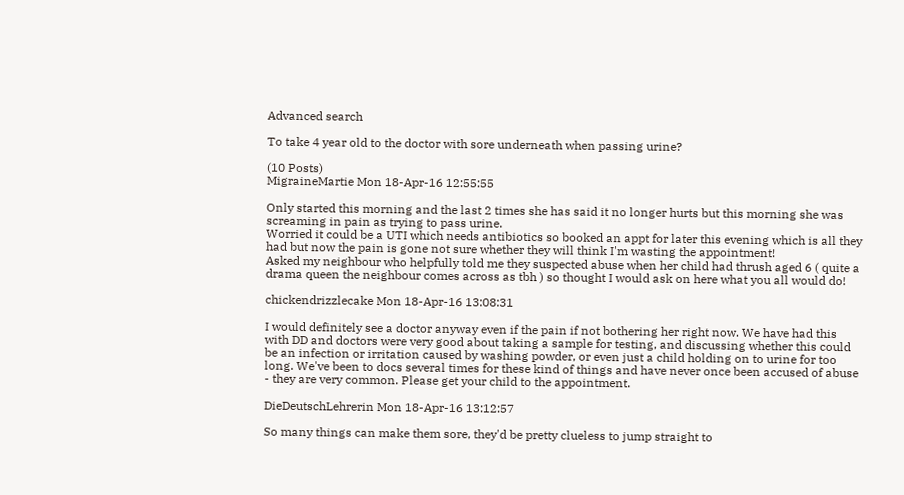Advanced search

To take 4 year old to the doctor with sore underneath when passing urine?

(10 Posts)
MigraineMartie Mon 18-Apr-16 12:55:55

Only started this morning and the last 2 times she has said it no longer hurts but this morning she was screaming in pain as trying to pass urine.
Worried it could be a UTI which needs antibiotics so booked an appt for later this evening which is all they had but now the pain is gone not sure whether they will think I'm wasting the appointment!
Asked my neighbour who helpfully told me they suspected abuse when her child had thrush aged 6 ( quite a drama queen the neighbour comes across as tbh ) so thought I would ask on here what you all would do!

chickendrizzlecake Mon 18-Apr-16 13:08:31

I would definitely see a doctor anyway even if the pain if not bothering her right now. We have had this with DD and doctors were very good about taking a sample for testing, and discussing whether this could be an infection or irritation caused by washing powder, or even just a child holding on to urine for too long. We've been to docs several times for these kind of things and have never once been accused of abuse - they are very common. Please get your child to the appointment.

DieDeutschLehrerin Mon 18-Apr-16 13:12:57

So many things can make them sore, they'd be pretty clueless to jump straight to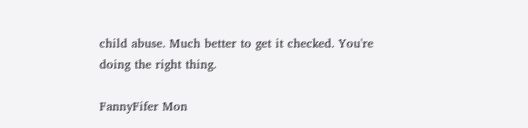child abuse. Much better to get it checked. You're doing the right thing.

FannyFifer Mon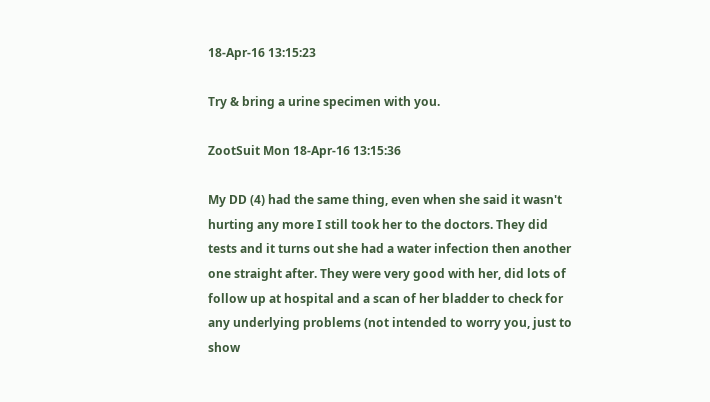18-Apr-16 13:15:23

Try & bring a urine specimen with you.

ZootSuit Mon 18-Apr-16 13:15:36

My DD (4) had the same thing, even when she said it wasn't hurting any more I still took her to the doctors. They did tests and it turns out she had a water infection then another one straight after. They were very good with her, did lots of follow up at hospital and a scan of her bladder to check for any underlying problems (not intended to worry you, just to show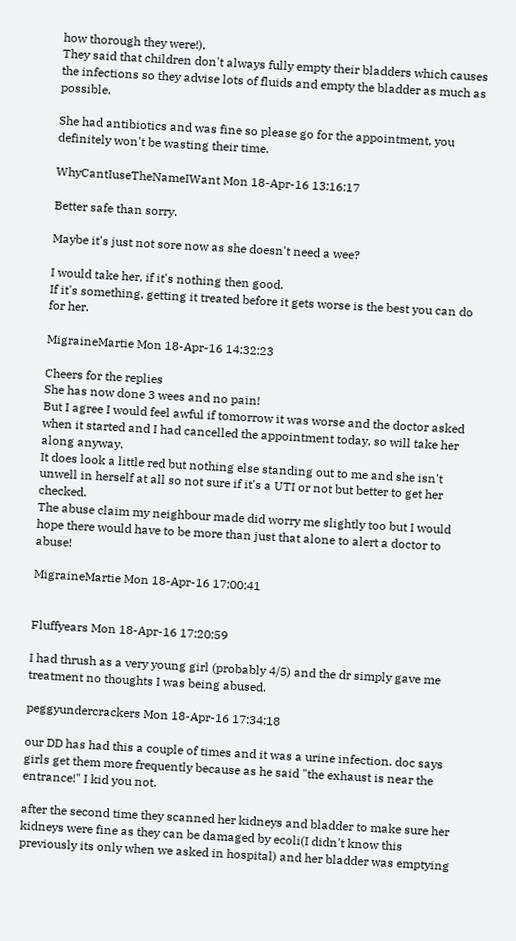how thorough they were!).
They said that children don't always fully empty their bladders which causes the infections so they advise lots of fluids and empty the bladder as much as possible.

She had antibiotics and was fine so please go for the appointment, you definitely won't be wasting their time.

WhyCantIuseTheNameIWant Mon 18-Apr-16 13:16:17

Better safe than sorry.

Maybe it's just not sore now as she doesn't need a wee?

I would take her, if it's nothing then good.
If it's something, getting it treated before it gets worse is the best you can do for her.

MigraineMartie Mon 18-Apr-16 14:32:23

Cheers for the replies
She has now done 3 wees and no pain!
But I agree I would feel awful if tomorrow it was worse and the doctor asked when it started and I had cancelled the appointment today, so will take her along anyway.
It does look a little red but nothing else standing out to me and she isn't unwell in herself at all so not sure if it's a UTI or not but better to get her checked.
The abuse claim my neighbour made did worry me slightly too but I would hope there would have to be more than just that alone to alert a doctor to abuse!

MigraineMartie Mon 18-Apr-16 17:00:41


Fluffyears Mon 18-Apr-16 17:20:59

I had thrush as a very young girl (probably 4/5) and the dr simply gave me treatment no thoughts I was being abused.

peggyundercrackers Mon 18-Apr-16 17:34:18

our DD has had this a couple of times and it was a urine infection. doc says girls get them more frequently because as he said "the exhaust is near the entrance!" I kid you not.

after the second time they scanned her kidneys and bladder to make sure her kidneys were fine as they can be damaged by ecoli(I didn't know this previously its only when we asked in hospital) and her bladder was emptying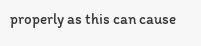properly as this can cause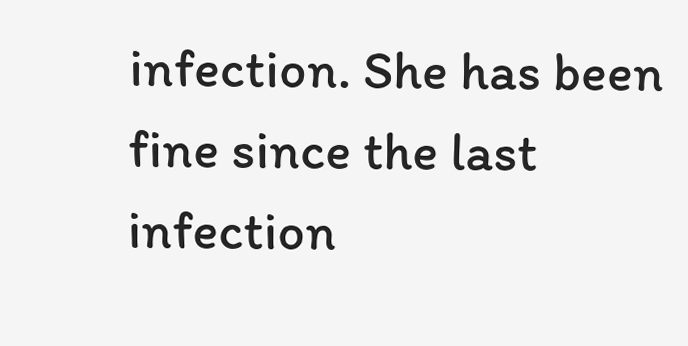infection. She has been fine since the last infection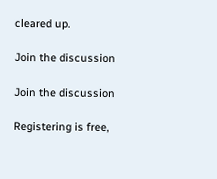cleared up.

Join the discussion

Join the discussion

Registering is free,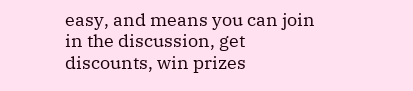easy, and means you can join in the discussion, get discounts, win prizes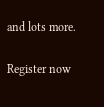and lots more.

Register now